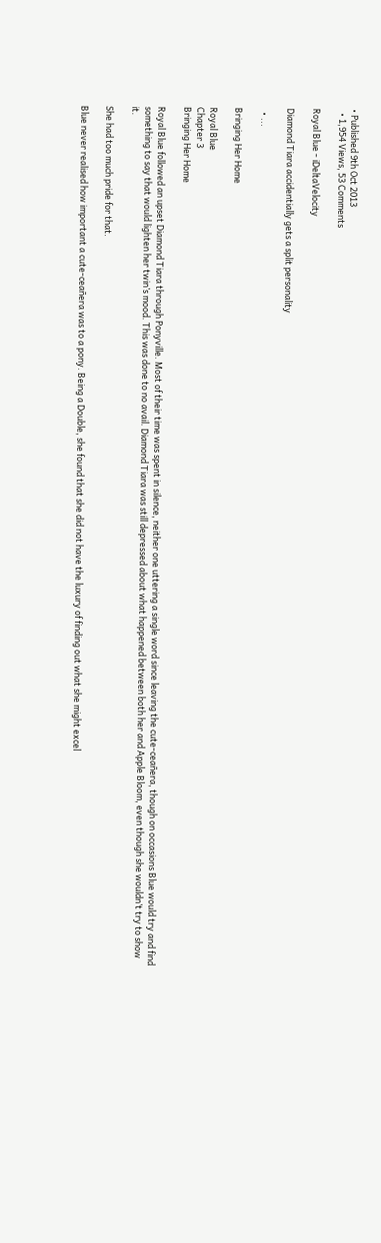• Published 9th Oct 2013
  • 1,954 Views, 53 Comments

Royal Blue - iDeltaVelocity

Diamond Tiara accidentially gets a split personality

  • ...

Bringing Her Home

Royal Blue
Chapter 3
Bringing Her Home

Royal Blue followed an upset Diamond Tiara through Ponyville. Most of their time was spent in silence, neither one uttering a single word since leaving the cute-ceañera, though on occasions Blue would try and find something to say that would lighten her twin’s mood. This was done to no avail. Diamond Tiara was still depressed about what happened between both her and Apple Bloom, even though she wouldn’t try to show it.

She had too much pride for that.

Blue never realised how important a cute-ceañera was to a pony. Being a Double, she found that she did not have the luxury of finding out what she might excel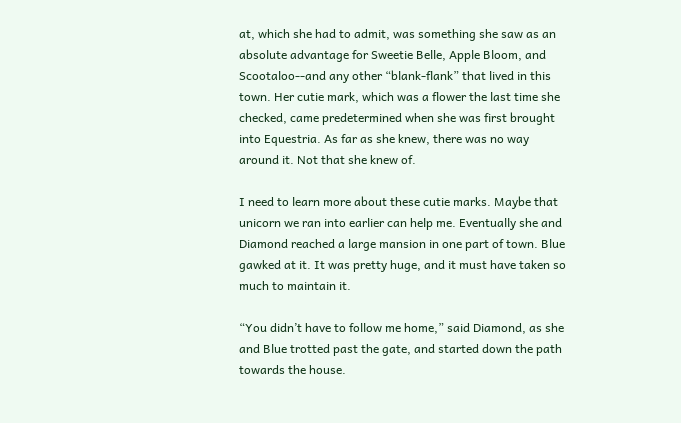at, which she had to admit, was something she saw as an absolute advantage for Sweetie Belle, Apple Bloom, and Scootaloo--and any other “blank-flank” that lived in this town. Her cutie mark, which was a flower the last time she checked, came predetermined when she was first brought into Equestria. As far as she knew, there was no way around it. Not that she knew of.

I need to learn more about these cutie marks. Maybe that unicorn we ran into earlier can help me. Eventually she and Diamond reached a large mansion in one part of town. Blue gawked at it. It was pretty huge, and it must have taken so much to maintain it.

“You didn’t have to follow me home,” said Diamond, as she and Blue trotted past the gate, and started down the path towards the house.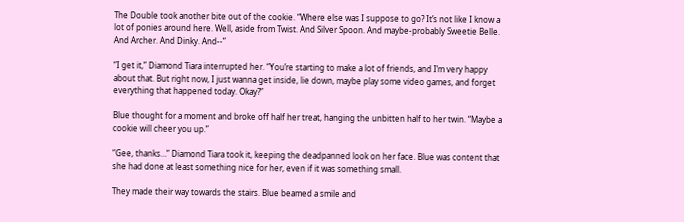The Double took another bite out of the cookie. “Where else was I suppose to go? It’s not like I know a lot of ponies around here. Well, aside from Twist. And Silver Spoon. And maybe-probably Sweetie Belle. And Archer. And Dinky. And--”

“I get it,” Diamond Tiara interrupted her. “You’re starting to make a lot of friends, and I’m very happy about that. But right now, I just wanna get inside, lie down, maybe play some video games, and forget everything that happened today. Okay?”

Blue thought for a moment and broke off half her treat, hanging the unbitten half to her twin. “Maybe a cookie will cheer you up.”

“Gee, thanks…” Diamond Tiara took it, keeping the deadpanned look on her face. Blue was content that she had done at least something nice for her, even if it was something small.

They made their way towards the stairs. Blue beamed a smile and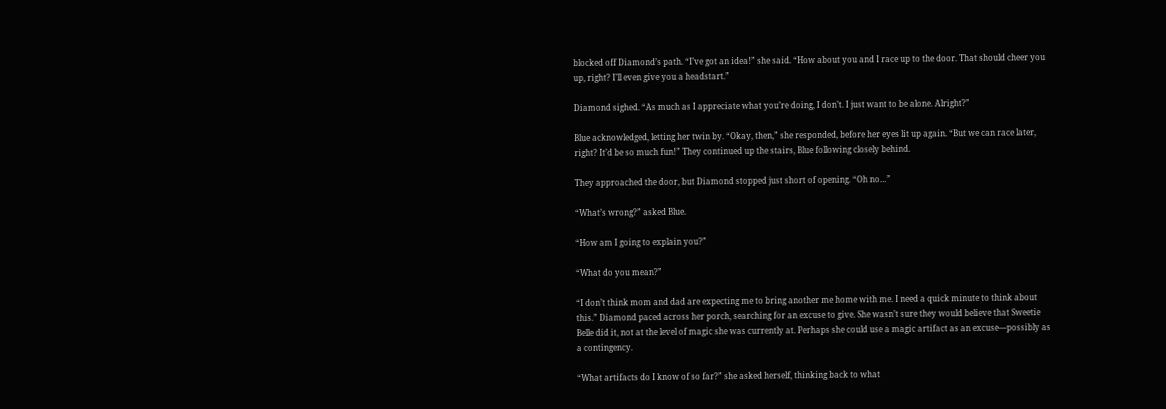blocked off Diamond’s path. “I’ve got an idea!” she said. “How about you and I race up to the door. That should cheer you up, right? I’ll even give you a headstart.”

Diamond sighed. “As much as I appreciate what you’re doing, I don’t. I just want to be alone. Alright?”

Blue acknowledged, letting her twin by. “Okay, then,” she responded, before her eyes lit up again. “But we can race later, right? It’d be so much fun!” They continued up the stairs, Blue following closely behind.

They approached the door, but Diamond stopped just short of opening. “Oh no…”

“What’s wrong?” asked Blue.

“How am I going to explain you?”

“What do you mean?”

“I don’t think mom and dad are expecting me to bring another me home with me. I need a quick minute to think about this.” Diamond paced across her porch, searching for an excuse to give. She wasn’t sure they would believe that Sweetie Belle did it, not at the level of magic she was currently at. Perhaps she could use a magic artifact as an excuse—possibly as a contingency.

“What artifacts do I know of so far?” she asked herself, thinking back to what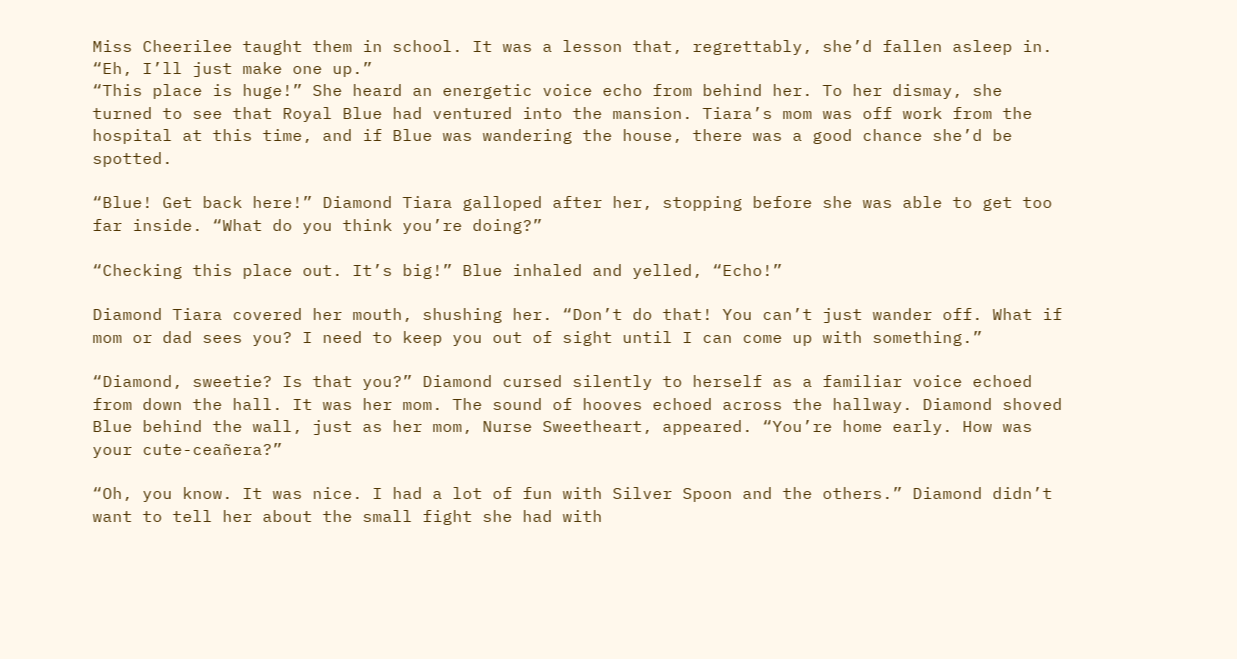Miss Cheerilee taught them in school. It was a lesson that, regrettably, she’d fallen asleep in. “Eh, I’ll just make one up.”
“This place is huge!” She heard an energetic voice echo from behind her. To her dismay, she turned to see that Royal Blue had ventured into the mansion. Tiara’s mom was off work from the hospital at this time, and if Blue was wandering the house, there was a good chance she’d be spotted.

“Blue! Get back here!” Diamond Tiara galloped after her, stopping before she was able to get too far inside. “What do you think you’re doing?”

“Checking this place out. It’s big!” Blue inhaled and yelled, “Echo!”

Diamond Tiara covered her mouth, shushing her. “Don’t do that! You can’t just wander off. What if mom or dad sees you? I need to keep you out of sight until I can come up with something.”

“Diamond, sweetie? Is that you?” Diamond cursed silently to herself as a familiar voice echoed from down the hall. It was her mom. The sound of hooves echoed across the hallway. Diamond shoved Blue behind the wall, just as her mom, Nurse Sweetheart, appeared. “You’re home early. How was your cute-ceañera?”

“Oh, you know. It was nice. I had a lot of fun with Silver Spoon and the others.” Diamond didn’t want to tell her about the small fight she had with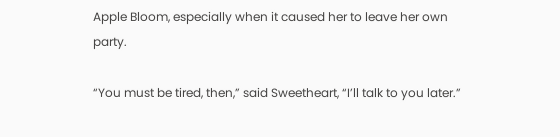Apple Bloom, especially when it caused her to leave her own party.

“You must be tired, then,” said Sweetheart, “I’ll talk to you later.”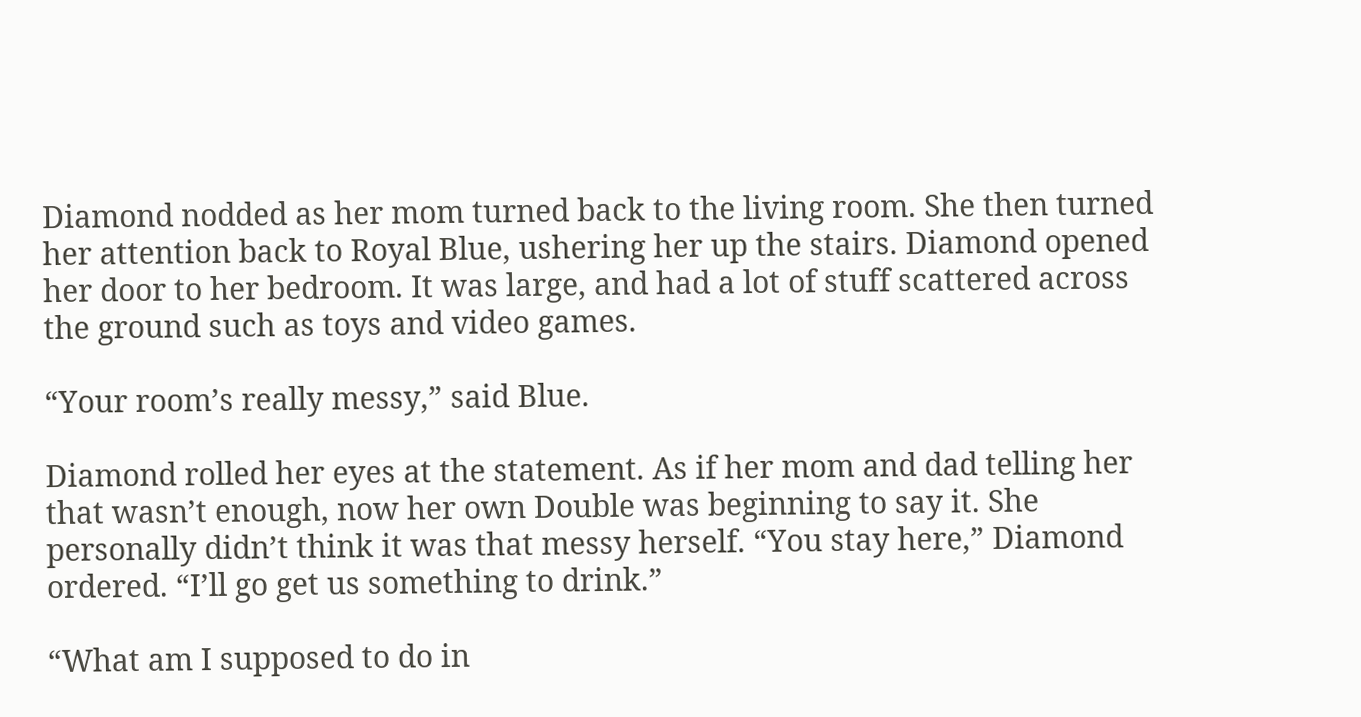Diamond nodded as her mom turned back to the living room. She then turned her attention back to Royal Blue, ushering her up the stairs. Diamond opened her door to her bedroom. It was large, and had a lot of stuff scattered across the ground such as toys and video games.

“Your room’s really messy,” said Blue.

Diamond rolled her eyes at the statement. As if her mom and dad telling her that wasn’t enough, now her own Double was beginning to say it. She personally didn’t think it was that messy herself. “You stay here,” Diamond ordered. “I’ll go get us something to drink.”

“What am I supposed to do in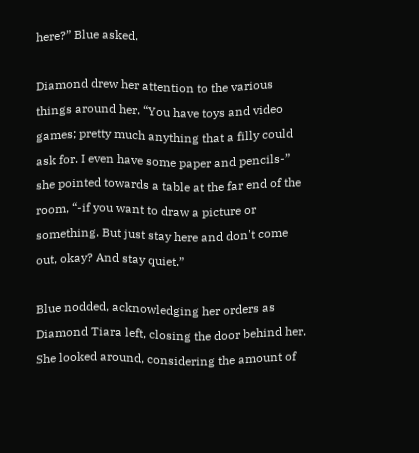here?” Blue asked.

Diamond drew her attention to the various things around her. “You have toys and video games; pretty much anything that a filly could ask for. I even have some paper and pencils-” she pointed towards a table at the far end of the room, “-if you want to draw a picture or something. But just stay here and don't come out, okay? And stay quiet.”

Blue nodded, acknowledging her orders as Diamond Tiara left, closing the door behind her. She looked around, considering the amount of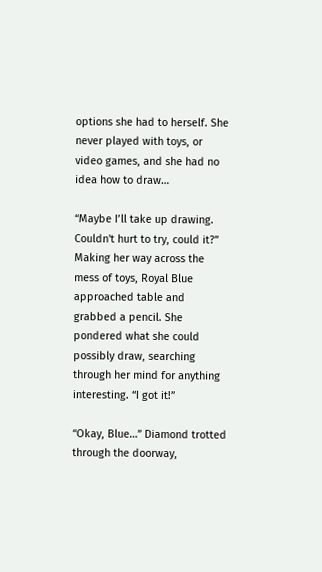options she had to herself. She never played with toys, or video games, and she had no idea how to draw…

“Maybe I’ll take up drawing. Couldn't hurt to try, could it?” Making her way across the mess of toys, Royal Blue approached table and grabbed a pencil. She pondered what she could possibly draw, searching through her mind for anything interesting. “I got it!”

“Okay, Blue…” Diamond trotted through the doorway,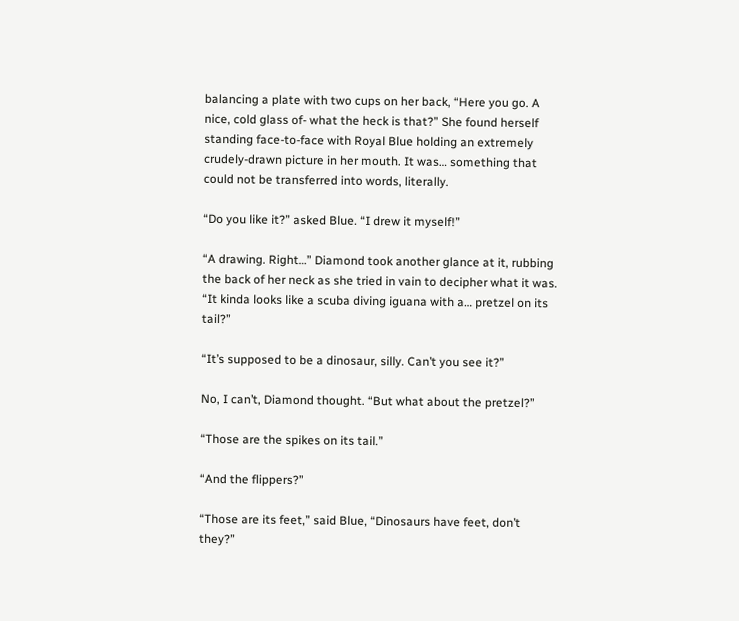balancing a plate with two cups on her back, “Here you go. A nice, cold glass of- what the heck is that?” She found herself standing face-to-face with Royal Blue holding an extremely crudely-drawn picture in her mouth. It was… something that could not be transferred into words, literally.

“Do you like it?” asked Blue. “I drew it myself!”

“A drawing. Right…” Diamond took another glance at it, rubbing the back of her neck as she tried in vain to decipher what it was. “It kinda looks like a scuba diving iguana with a… pretzel on its tail?”

“It’s supposed to be a dinosaur, silly. Can’t you see it?”

No, I can’t, Diamond thought. “But what about the pretzel?”

“Those are the spikes on its tail.”

“And the flippers?”

“Those are its feet,” said Blue, “Dinosaurs have feet, don’t they?”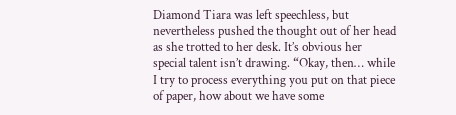Diamond Tiara was left speechless, but nevertheless pushed the thought out of her head as she trotted to her desk. It’s obvious her special talent isn’t drawing. “Okay, then… while I try to process everything you put on that piece of paper, how about we have some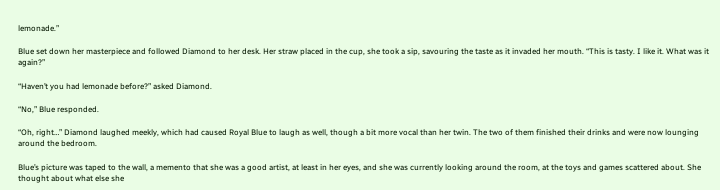lemonade.”

Blue set down her masterpiece and followed Diamond to her desk. Her straw placed in the cup, she took a sip, savouring the taste as it invaded her mouth. “This is tasty. I like it. What was it again?”

“Haven’t you had lemonade before?” asked Diamond.

“No,” Blue responded.

“Oh, right…” Diamond laughed meekly, which had caused Royal Blue to laugh as well, though a bit more vocal than her twin. The two of them finished their drinks and were now lounging around the bedroom.

Blue’s picture was taped to the wall, a memento that she was a good artist, at least in her eyes, and she was currently looking around the room, at the toys and games scattered about. She thought about what else she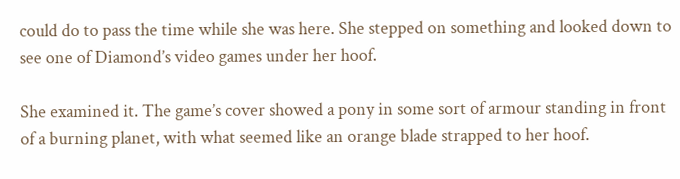could do to pass the time while she was here. She stepped on something and looked down to see one of Diamond’s video games under her hoof.

She examined it. The game’s cover showed a pony in some sort of armour standing in front of a burning planet, with what seemed like an orange blade strapped to her hoof.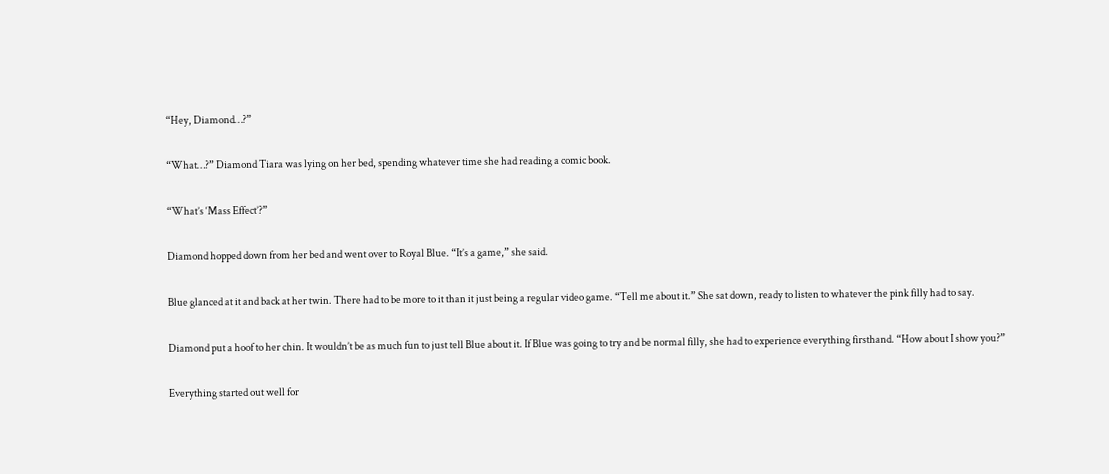“Hey, Diamond…?”

“What…?” Diamond Tiara was lying on her bed, spending whatever time she had reading a comic book.

“What’s ‘Mass Effect’?”

Diamond hopped down from her bed and went over to Royal Blue. “It’s a game,” she said.

Blue glanced at it and back at her twin. There had to be more to it than it just being a regular video game. “Tell me about it.” She sat down, ready to listen to whatever the pink filly had to say.

Diamond put a hoof to her chin. It wouldn’t be as much fun to just tell Blue about it. If Blue was going to try and be normal filly, she had to experience everything firsthand. “How about I show you?”

Everything started out well for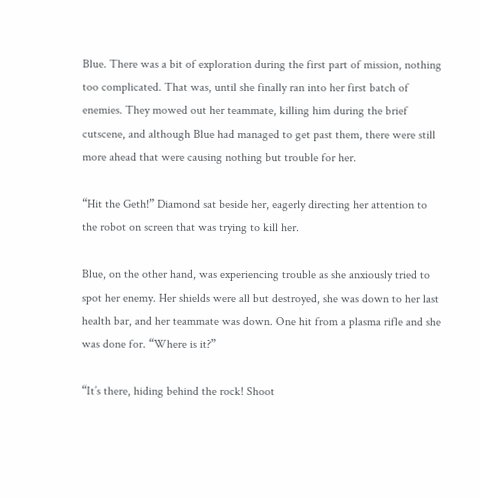Blue. There was a bit of exploration during the first part of mission, nothing too complicated. That was, until she finally ran into her first batch of enemies. They mowed out her teammate, killing him during the brief cutscene, and although Blue had managed to get past them, there were still more ahead that were causing nothing but trouble for her.

“Hit the Geth!” Diamond sat beside her, eagerly directing her attention to the robot on screen that was trying to kill her.

Blue, on the other hand, was experiencing trouble as she anxiously tried to spot her enemy. Her shields were all but destroyed, she was down to her last health bar, and her teammate was down. One hit from a plasma rifle and she was done for. “Where is it?”

“It’s there, hiding behind the rock! Shoot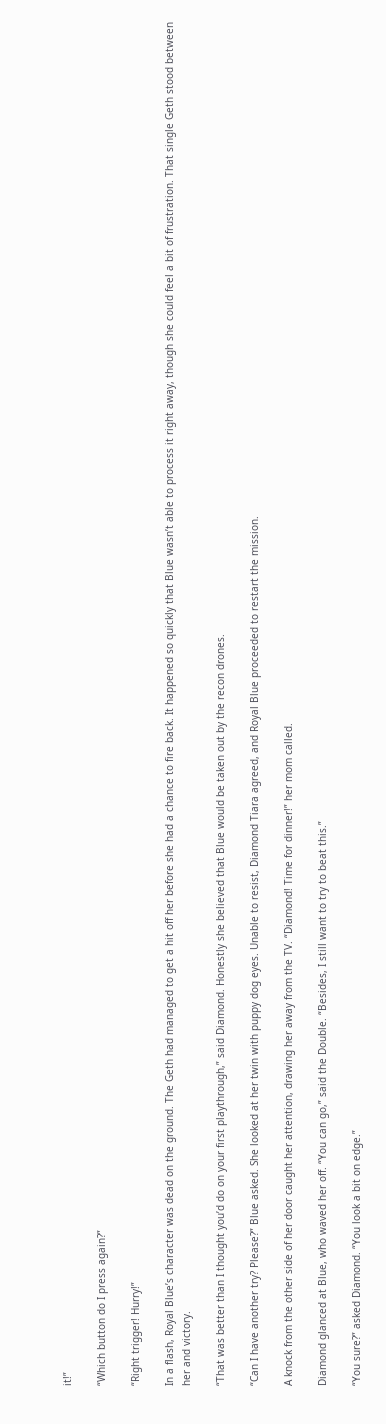it!”

“Which button do I press again?”

“Right trigger! Hurry!”

In a flash, Royal Blue’s character was dead on the ground. The Geth had managed to get a hit off her before she had a chance to fire back. It happened so quickly that Blue wasn’t able to process it right away, though she could feel a bit of frustration. That single Geth stood between her and victory.

“That was better than I thought you’d do on your first playthrough,” said Diamond. Honestly she believed that Blue would be taken out by the recon drones.

“Can I have another try? Please?” Blue asked. She looked at her twin with puppy dog eyes. Unable to resist, Diamond Tiara agreed, and Royal Blue proceeded to restart the mission.

A knock from the other side of her door caught her attention, drawing her away from the TV. “Diamond! Time for dinner!” her mom called.

Diamond glanced at Blue, who waved her off. “You can go,” said the Double. “Besides, I still want to try to beat this.”

“You sure?” asked Diamond. “You look a bit on edge.”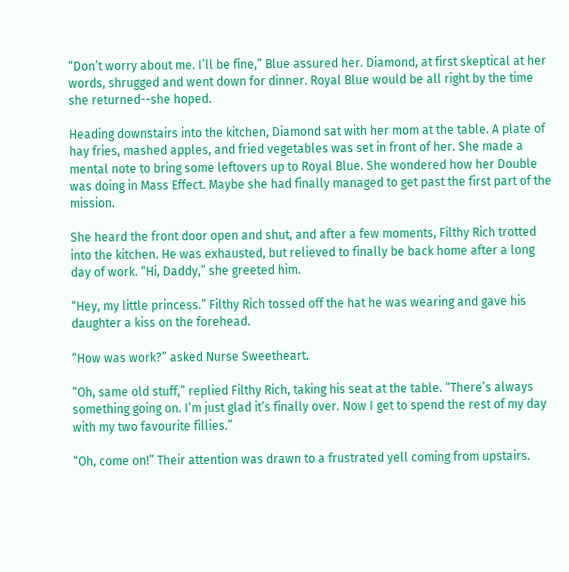“Don’t worry about me. I’ll be fine,” Blue assured her. Diamond, at first skeptical at her words, shrugged and went down for dinner. Royal Blue would be all right by the time she returned--she hoped.

Heading downstairs into the kitchen, Diamond sat with her mom at the table. A plate of hay fries, mashed apples, and fried vegetables was set in front of her. She made a mental note to bring some leftovers up to Royal Blue. She wondered how her Double was doing in Mass Effect. Maybe she had finally managed to get past the first part of the mission.

She heard the front door open and shut, and after a few moments, Filthy Rich trotted into the kitchen. He was exhausted, but relieved to finally be back home after a long day of work. “Hi, Daddy,” she greeted him.

“Hey, my little princess.” Filthy Rich tossed off the hat he was wearing and gave his daughter a kiss on the forehead.

“How was work?” asked Nurse Sweetheart.

“Oh, same old stuff,” replied Filthy Rich, taking his seat at the table. “There’s always something going on. I’m just glad it’s finally over. Now I get to spend the rest of my day with my two favourite fillies.”

“Oh, come on!” Their attention was drawn to a frustrated yell coming from upstairs.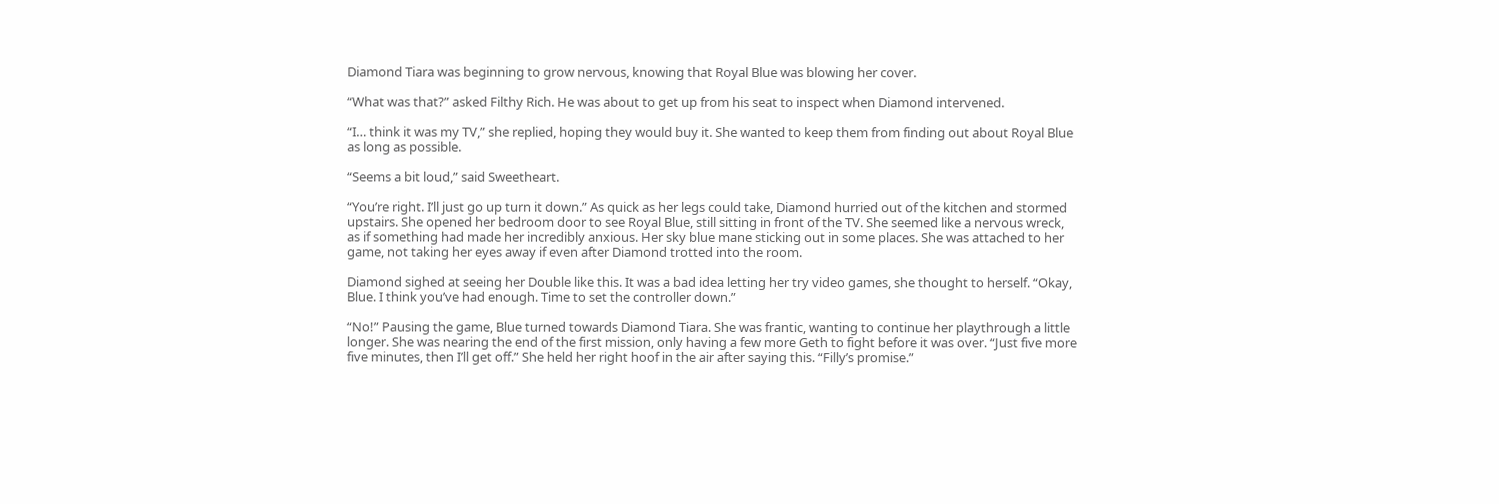Diamond Tiara was beginning to grow nervous, knowing that Royal Blue was blowing her cover.

“What was that?” asked Filthy Rich. He was about to get up from his seat to inspect when Diamond intervened.

“I… think it was my TV,” she replied, hoping they would buy it. She wanted to keep them from finding out about Royal Blue as long as possible.

“Seems a bit loud,” said Sweetheart.

“You’re right. I’ll just go up turn it down.” As quick as her legs could take, Diamond hurried out of the kitchen and stormed upstairs. She opened her bedroom door to see Royal Blue, still sitting in front of the TV. She seemed like a nervous wreck, as if something had made her incredibly anxious. Her sky blue mane sticking out in some places. She was attached to her game, not taking her eyes away if even after Diamond trotted into the room.

Diamond sighed at seeing her Double like this. It was a bad idea letting her try video games, she thought to herself. “Okay, Blue. I think you’ve had enough. Time to set the controller down.”

“No!” Pausing the game, Blue turned towards Diamond Tiara. She was frantic, wanting to continue her playthrough a little longer. She was nearing the end of the first mission, only having a few more Geth to fight before it was over. “Just five more five minutes, then I’ll get off.” She held her right hoof in the air after saying this. “Filly’s promise.”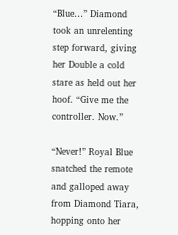“Blue…” Diamond took an unrelenting step forward, giving her Double a cold stare as held out her hoof. “Give me the controller. Now.”

“Never!” Royal Blue snatched the remote and galloped away from Diamond Tiara, hopping onto her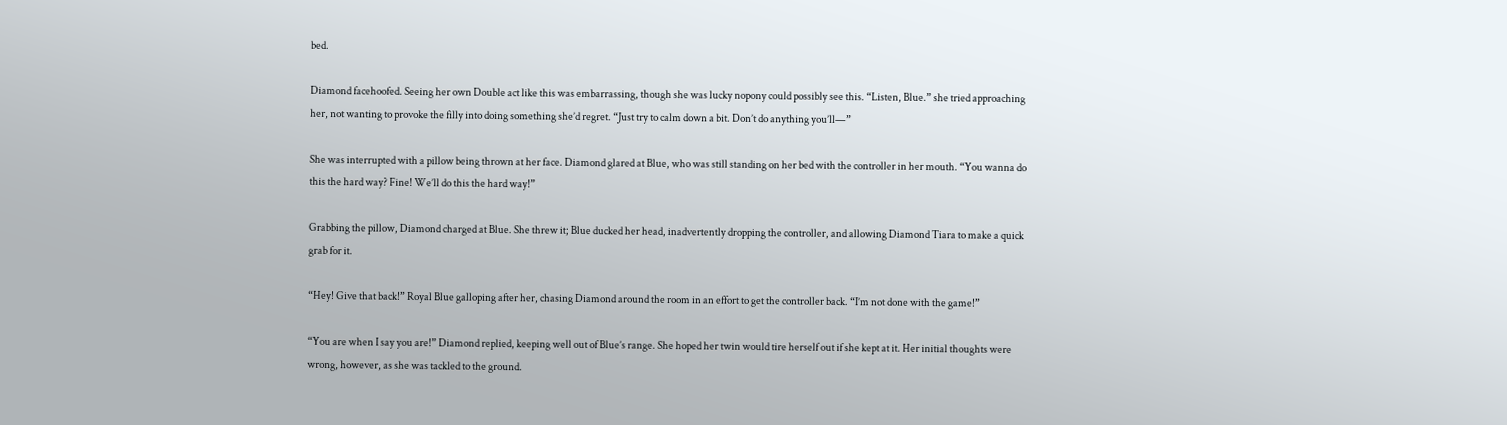bed.

Diamond facehoofed. Seeing her own Double act like this was embarrassing, though she was lucky nopony could possibly see this. “Listen, Blue.” she tried approaching her, not wanting to provoke the filly into doing something she’d regret. “Just try to calm down a bit. Don’t do anything you’ll—”

She was interrupted with a pillow being thrown at her face. Diamond glared at Blue, who was still standing on her bed with the controller in her mouth. “You wanna do this the hard way? Fine! We’ll do this the hard way!”

Grabbing the pillow, Diamond charged at Blue. She threw it; Blue ducked her head, inadvertently dropping the controller, and allowing Diamond Tiara to make a quick grab for it.

“Hey! Give that back!” Royal Blue galloping after her, chasing Diamond around the room in an effort to get the controller back. “I’m not done with the game!”

“You are when I say you are!” Diamond replied, keeping well out of Blue’s range. She hoped her twin would tire herself out if she kept at it. Her initial thoughts were wrong, however, as she was tackled to the ground.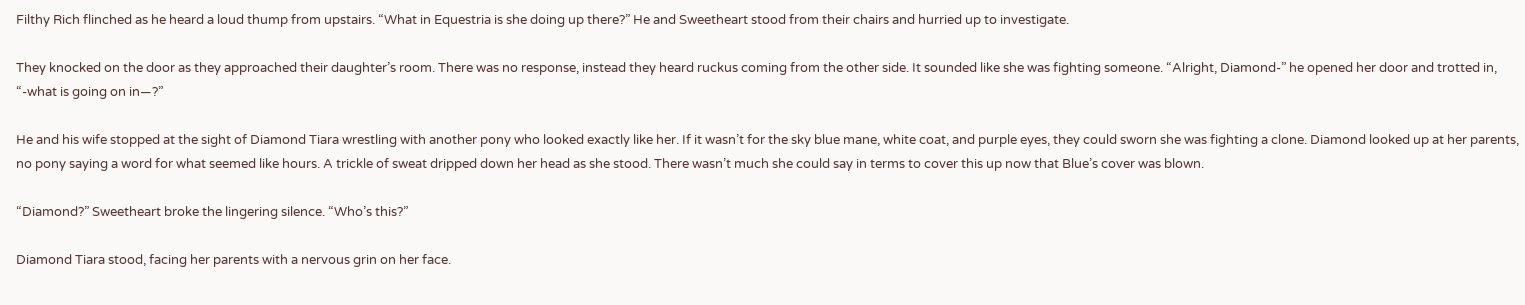Filthy Rich flinched as he heard a loud thump from upstairs. “What in Equestria is she doing up there?” He and Sweetheart stood from their chairs and hurried up to investigate.

They knocked on the door as they approached their daughter’s room. There was no response, instead they heard ruckus coming from the other side. It sounded like she was fighting someone. “Alright, Diamond-” he opened her door and trotted in, “-what is going on in—?”

He and his wife stopped at the sight of Diamond Tiara wrestling with another pony who looked exactly like her. If it wasn’t for the sky blue mane, white coat, and purple eyes, they could sworn she was fighting a clone. Diamond looked up at her parents, no pony saying a word for what seemed like hours. A trickle of sweat dripped down her head as she stood. There wasn’t much she could say in terms to cover this up now that Blue’s cover was blown.

“Diamond?” Sweetheart broke the lingering silence. “Who’s this?”

Diamond Tiara stood, facing her parents with a nervous grin on her face.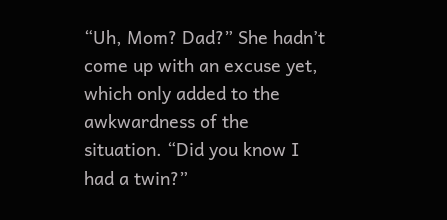“Uh, Mom? Dad?” She hadn’t come up with an excuse yet, which only added to the awkwardness of the situation. “Did you know I had a twin?”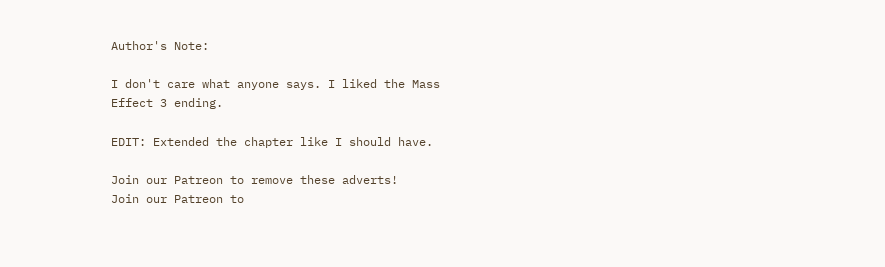Author's Note:

I don't care what anyone says. I liked the Mass Effect 3 ending.

EDIT: Extended the chapter like I should have.

Join our Patreon to remove these adverts!
Join our Patreon to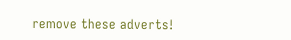remove these adverts!